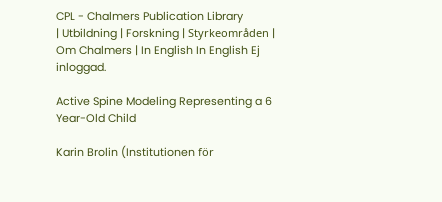CPL - Chalmers Publication Library
| Utbildning | Forskning | Styrkeområden | Om Chalmers | In English In English Ej inloggad.

Active Spine Modeling Representing a 6 Year-Old Child

Karin Brolin (Institutionen för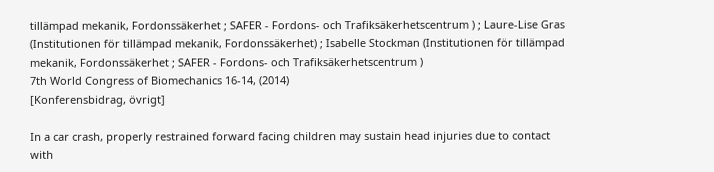tillämpad mekanik, Fordonssäkerhet ; SAFER - Fordons- och Trafiksäkerhetscentrum ) ; Laure-Lise Gras (Institutionen för tillämpad mekanik, Fordonssäkerhet) ; Isabelle Stockman (Institutionen för tillämpad mekanik, Fordonssäkerhet ; SAFER - Fordons- och Trafiksäkerhetscentrum )
7th World Congress of Biomechanics 16-14, (2014)
[Konferensbidrag, övrigt]

In a car crash, properly restrained forward facing children may sustain head injuries due to contact with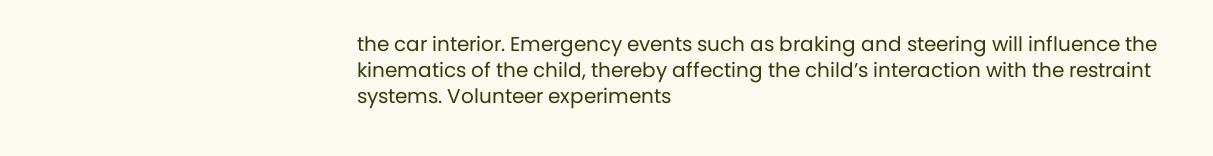the car interior. Emergency events such as braking and steering will influence the kinematics of the child, thereby affecting the child’s interaction with the restraint systems. Volunteer experiments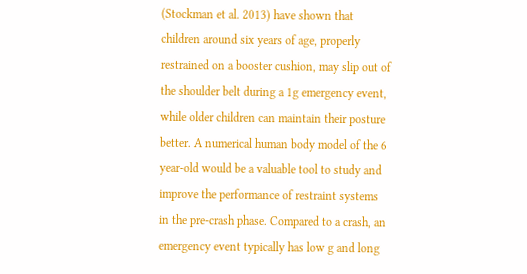(Stockman et al. 2013) have shown that children around six years of age, properly restrained on a booster cushion, may slip out of the shoulder belt during a 1g emergency event, while older children can maintain their posture better. A numerical human body model of the 6 year-old would be a valuable tool to study and improve the performance of restraint systems in the pre-crash phase. Compared to a crash, an emergency event typically has low g and long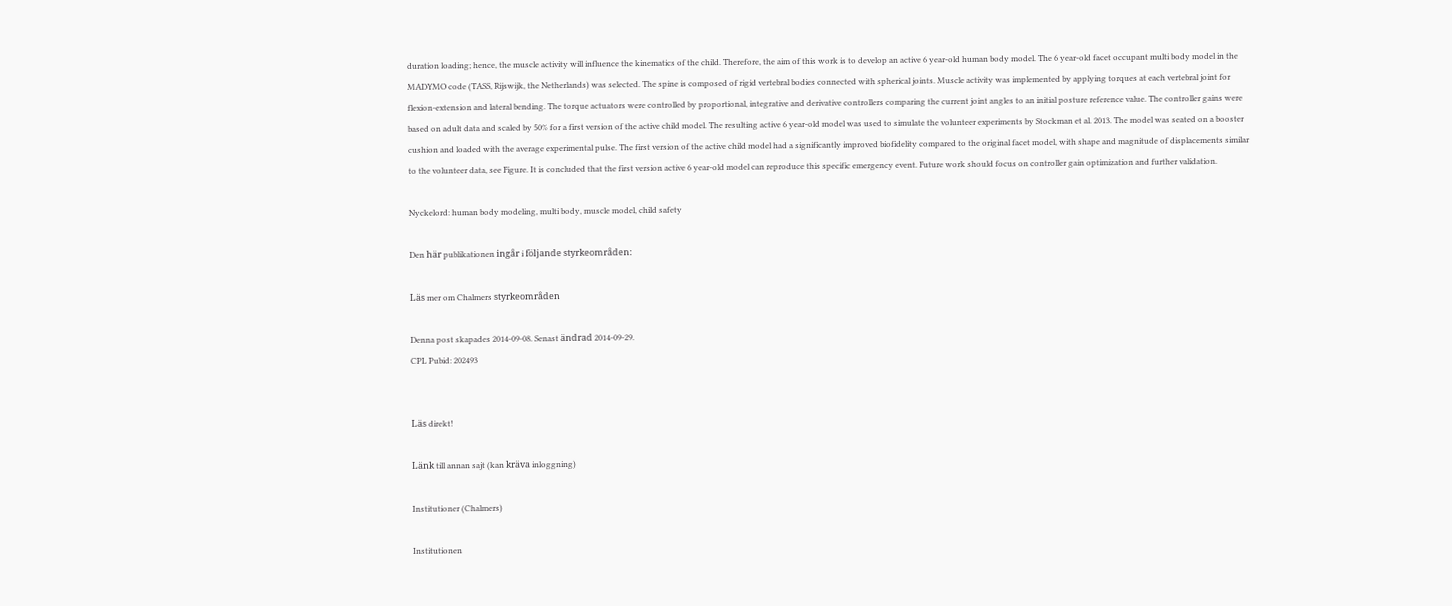duration loading; hence, the muscle activity will influence the kinematics of the child. Therefore, the aim of this work is to develop an active 6 year-old human body model. The 6 year-old facet occupant multi body model in the MADYMO code (TASS, Rijswijk, the Netherlands) was selected. The spine is composed of rigid vertebral bodies connected with spherical joints. Muscle activity was implemented by applying torques at each vertebral joint for flexion-extension and lateral bending. The torque actuators were controlled by proportional, integrative and derivative controllers comparing the current joint angles to an initial posture reference value. The controller gains were based on adult data and scaled by 50% for a first version of the active child model. The resulting active 6 year-old model was used to simulate the volunteer experiments by Stockman et al. 2013. The model was seated on a booster cushion and loaded with the average experimental pulse. The first version of the active child model had a significantly improved biofidelity compared to the original facet model, with shape and magnitude of displacements similar to the volunteer data, see Figure. It is concluded that the first version active 6 year-old model can reproduce this specific emergency event. Future work should focus on controller gain optimization and further validation.

Nyckelord: human body modeling, multi body, muscle model, child safety

Den här publikationen ingår i följande styrkeområden:

Läs mer om Chalmers styrkeområden

Denna post skapades 2014-09-08. Senast ändrad 2014-09-29.
CPL Pubid: 202493


Läs direkt!

Länk till annan sajt (kan kräva inloggning)

Institutioner (Chalmers)

Institutionen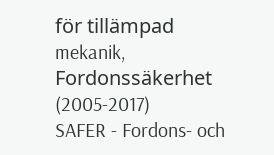för tillämpad mekanik, Fordonssäkerhet (2005-2017)
SAFER - Fordons- och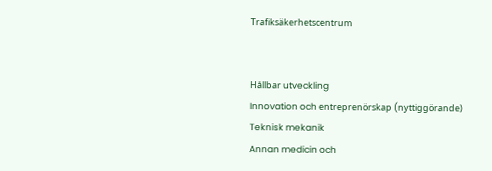Trafiksäkerhetscentrum


Hållbar utveckling
Innovation och entreprenörskap (nyttiggörande)
Teknisk mekanik
Annan medicin och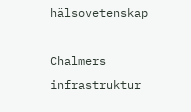hälsovetenskap

Chalmers infrastruktur